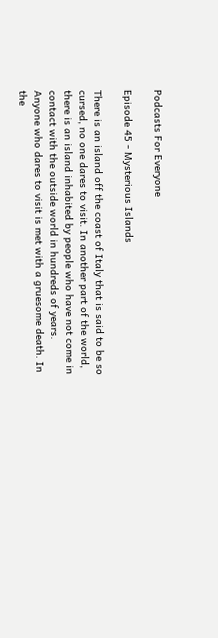Podcasts For Everyone

Episode 45 - Mysterious Islands

There is an island off the coast of Italy that is said to be so cursed, no one dares to visit. In another part of the world, there is an island inhabited by people who have not come in contact with the outside world in hundreds of years. Anyone who dares to visit is met with a gruesome death. In the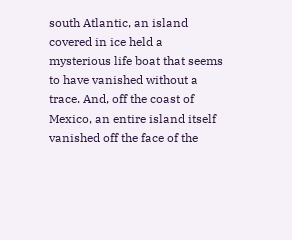south Atlantic, an island covered in ice held a mysterious life boat that seems to have vanished without a trace. And, off the coast of Mexico, an entire island itself vanished off the face of the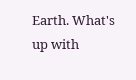Earth. What's up with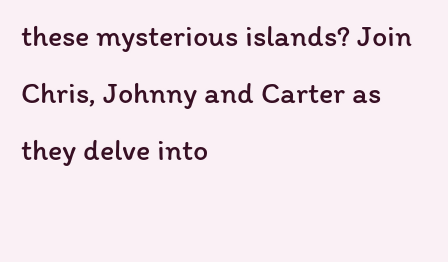these mysterious islands? Join Chris, Johnny and Carter as they delve into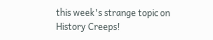this week's strange topic on History Creeps!